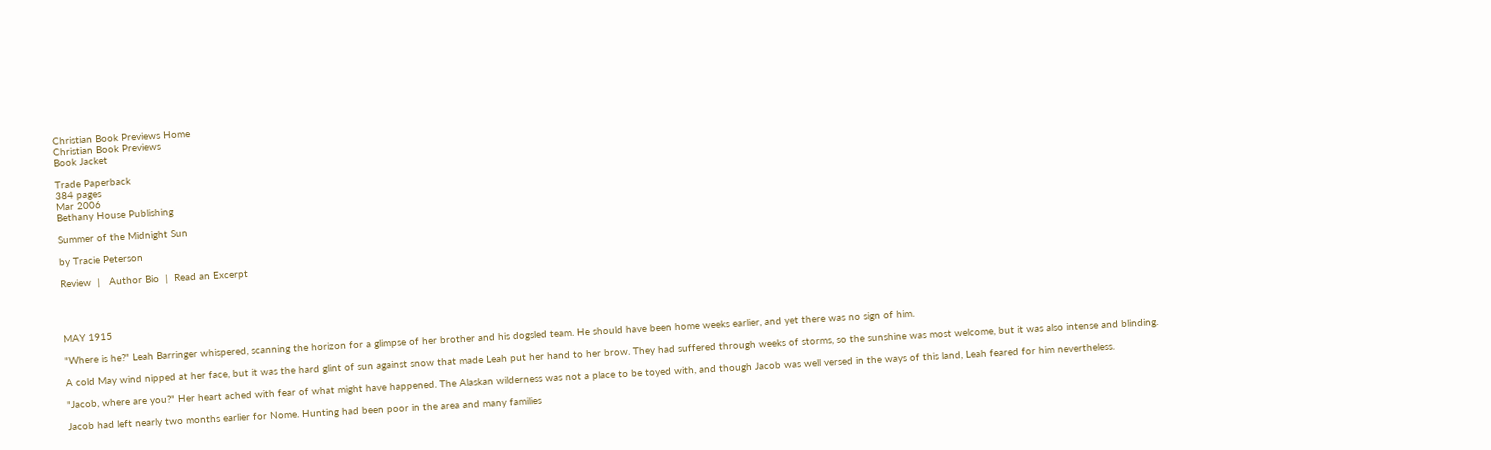Christian Book Previews Home
Christian Book Previews
Book Jacket

Trade Paperback
384 pages
Mar 2006
Bethany House Publishing

Summer of the Midnight Sun

by Tracie Peterson

Review  |   Author Bio  |  Read an Excerpt




MAY 1915

"Where is he?" Leah Barringer whispered, scanning the horizon for a glimpse of her brother and his dogsled team. He should have been home weeks earlier, and yet there was no sign of him.

A cold May wind nipped at her face, but it was the hard glint of sun against snow that made Leah put her hand to her brow. They had suffered through weeks of storms, so the sunshine was most welcome, but it was also intense and blinding.

"Jacob, where are you?" Her heart ached with fear of what might have happened. The Alaskan wilderness was not a place to be toyed with, and though Jacob was well versed in the ways of this land, Leah feared for him nevertheless.

Jacob had left nearly two months earlier for Nome. Hunting had been poor in the area and many families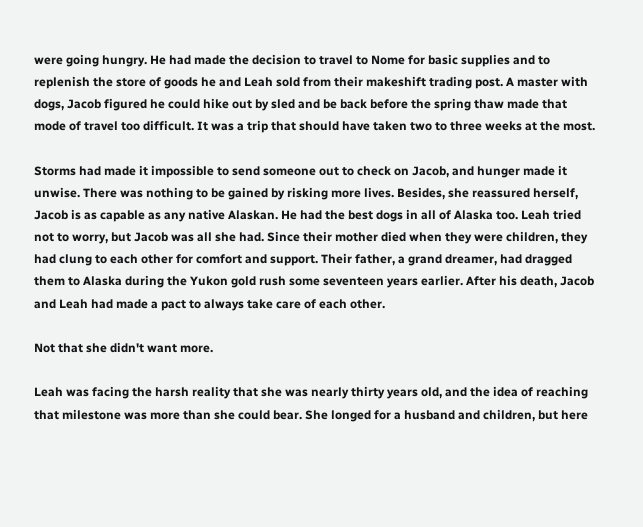were going hungry. He had made the decision to travel to Nome for basic supplies and to replenish the store of goods he and Leah sold from their makeshift trading post. A master with dogs, Jacob figured he could hike out by sled and be back before the spring thaw made that mode of travel too difficult. It was a trip that should have taken two to three weeks at the most.

Storms had made it impossible to send someone out to check on Jacob, and hunger made it unwise. There was nothing to be gained by risking more lives. Besides, she reassured herself, Jacob is as capable as any native Alaskan. He had the best dogs in all of Alaska too. Leah tried not to worry, but Jacob was all she had. Since their mother died when they were children, they had clung to each other for comfort and support. Their father, a grand dreamer, had dragged them to Alaska during the Yukon gold rush some seventeen years earlier. After his death, Jacob and Leah had made a pact to always take care of each other.

Not that she didn't want more.

Leah was facing the harsh reality that she was nearly thirty years old, and the idea of reaching that milestone was more than she could bear. She longed for a husband and children, but here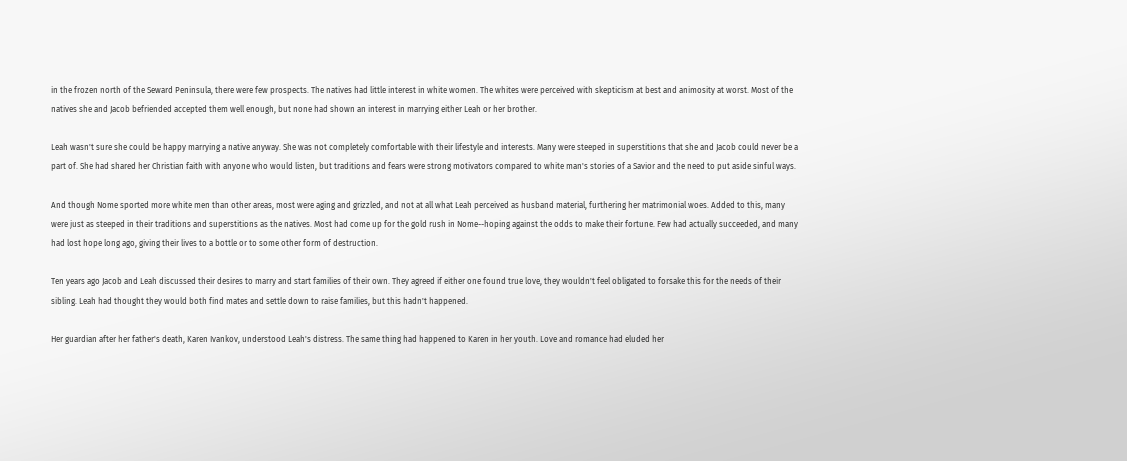in the frozen north of the Seward Peninsula, there were few prospects. The natives had little interest in white women. The whites were perceived with skepticism at best and animosity at worst. Most of the natives she and Jacob befriended accepted them well enough, but none had shown an interest in marrying either Leah or her brother.

Leah wasn't sure she could be happy marrying a native anyway. She was not completely comfortable with their lifestyle and interests. Many were steeped in superstitions that she and Jacob could never be a part of. She had shared her Christian faith with anyone who would listen, but traditions and fears were strong motivators compared to white man's stories of a Savior and the need to put aside sinful ways.

And though Nome sported more white men than other areas, most were aging and grizzled, and not at all what Leah perceived as husband material, furthering her matrimonial woes. Added to this, many were just as steeped in their traditions and superstitions as the natives. Most had come up for the gold rush in Nome--hoping against the odds to make their fortune. Few had actually succeeded, and many had lost hope long ago, giving their lives to a bottle or to some other form of destruction.

Ten years ago Jacob and Leah discussed their desires to marry and start families of their own. They agreed if either one found true love, they wouldn't feel obligated to forsake this for the needs of their sibling. Leah had thought they would both find mates and settle down to raise families, but this hadn't happened.

Her guardian after her father's death, Karen Ivankov, understood Leah's distress. The same thing had happened to Karen in her youth. Love and romance had eluded her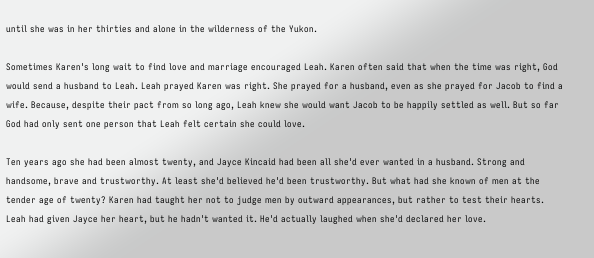until she was in her thirties and alone in the wilderness of the Yukon.

Sometimes Karen's long wait to find love and marriage encouraged Leah. Karen often said that when the time was right, God would send a husband to Leah. Leah prayed Karen was right. She prayed for a husband, even as she prayed for Jacob to find a wife. Because, despite their pact from so long ago, Leah knew she would want Jacob to be happily settled as well. But so far God had only sent one person that Leah felt certain she could love.

Ten years ago she had been almost twenty, and Jayce Kincaid had been all she'd ever wanted in a husband. Strong and handsome, brave and trustworthy. At least she'd believed he'd been trustworthy. But what had she known of men at the tender age of twenty? Karen had taught her not to judge men by outward appearances, but rather to test their hearts. Leah had given Jayce her heart, but he hadn't wanted it. He'd actually laughed when she'd declared her love.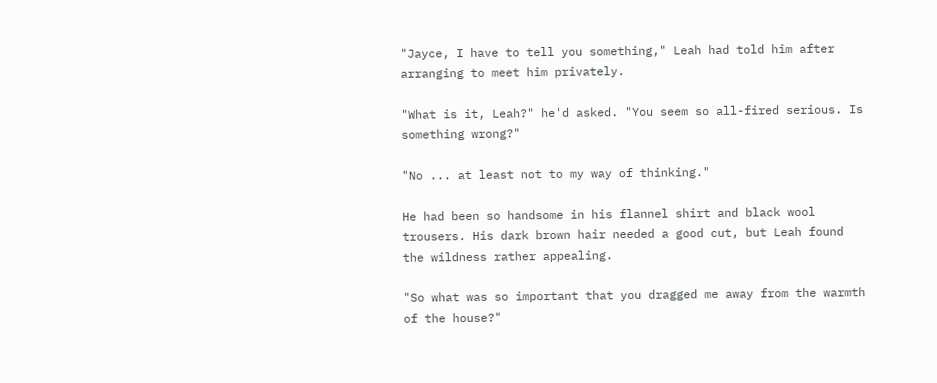"Jayce, I have to tell you something," Leah had told him after arranging to meet him privately.

"What is it, Leah?" he'd asked. "You seem so all-fired serious. Is something wrong?"

"No ... at least not to my way of thinking."

He had been so handsome in his flannel shirt and black wool trousers. His dark brown hair needed a good cut, but Leah found the wildness rather appealing.

"So what was so important that you dragged me away from the warmth of the house?"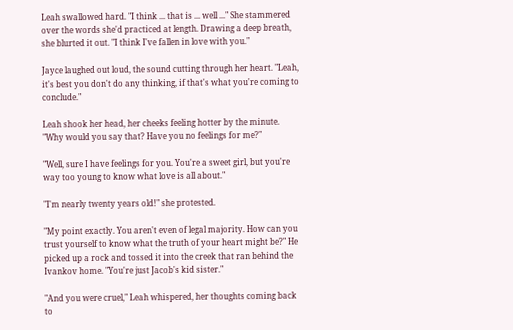Leah swallowed hard. "I think ... that is ... well ..." She stammered over the words she'd practiced at length. Drawing a deep breath, she blurted it out. "I think I've fallen in love with you."

Jayce laughed out loud, the sound cutting through her heart. "Leah, it's best you don't do any thinking, if that's what you're coming to conclude."

Leah shook her head, her cheeks feeling hotter by the minute. "Why would you say that? Have you no feelings for me?"

"Well, sure I have feelings for you. You're a sweet girl, but you're way too young to know what love is all about."

"I'm nearly twenty years old!" she protested.

"My point exactly. You aren't even of legal majority. How can you trust yourself to know what the truth of your heart might be?" He picked up a rock and tossed it into the creek that ran behind the Ivankov home. "You're just Jacob's kid sister."

"And you were cruel," Leah whispered, her thoughts coming back to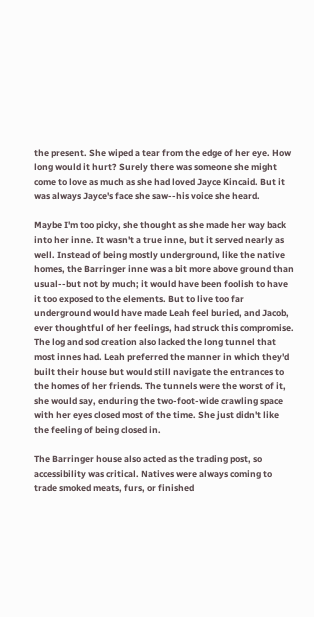the present. She wiped a tear from the edge of her eye. How long would it hurt? Surely there was someone she might come to love as much as she had loved Jayce Kincaid. But it was always Jayce's face she saw--his voice she heard.

Maybe I'm too picky, she thought as she made her way back into her inne. It wasn't a true inne, but it served nearly as well. Instead of being mostly underground, like the native homes, the Barringer inne was a bit more above ground than usual--but not by much; it would have been foolish to have it too exposed to the elements. But to live too far underground would have made Leah feel buried, and Jacob, ever thoughtful of her feelings, had struck this compromise. The log and sod creation also lacked the long tunnel that most innes had. Leah preferred the manner in which they'd built their house but would still navigate the entrances to the homes of her friends. The tunnels were the worst of it, she would say, enduring the two-foot-wide crawling space with her eyes closed most of the time. She just didn't like the feeling of being closed in.

The Barringer house also acted as the trading post, so accessibility was critical. Natives were always coming to trade smoked meats, furs, or finished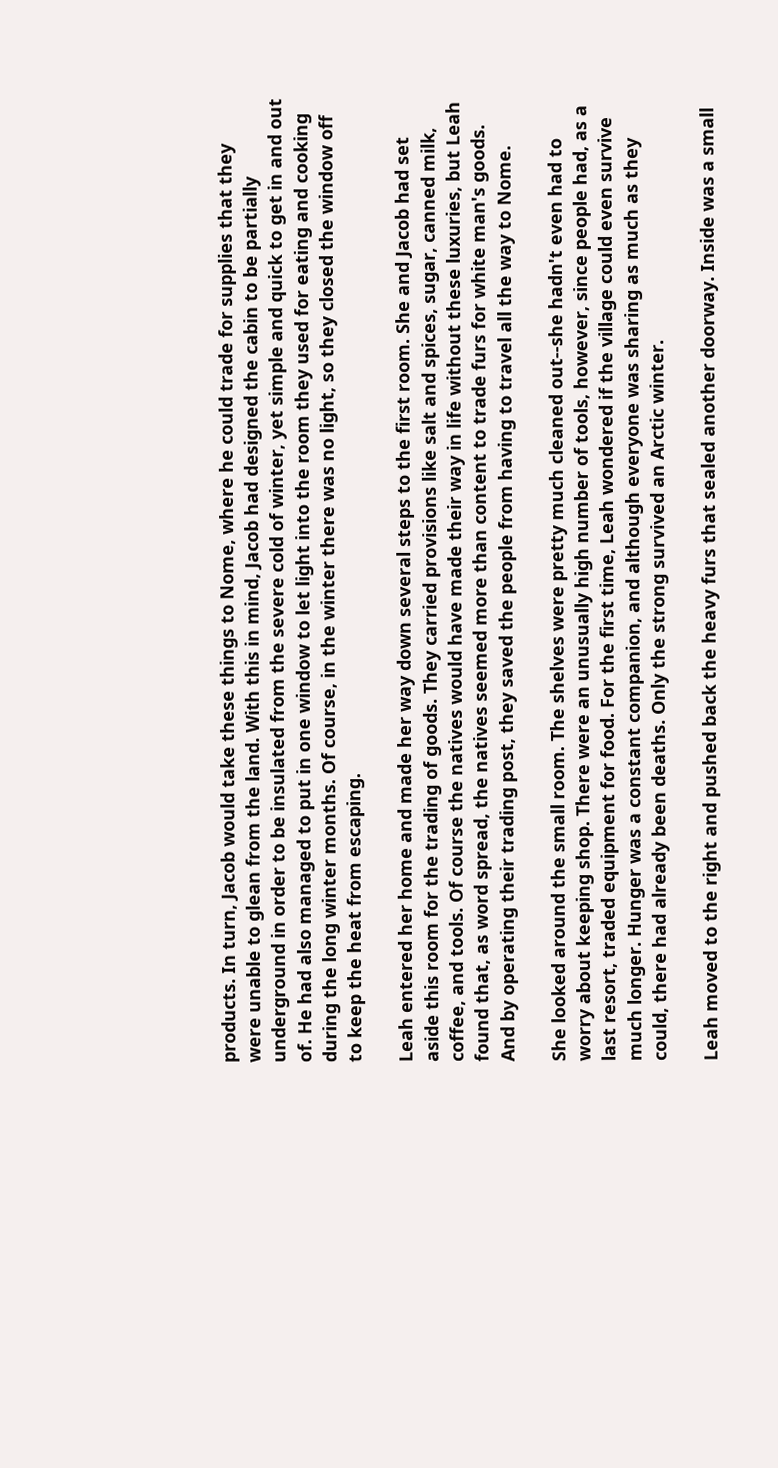products. In turn, Jacob would take these things to Nome, where he could trade for supplies that they were unable to glean from the land. With this in mind, Jacob had designed the cabin to be partially underground in order to be insulated from the severe cold of winter, yet simple and quick to get in and out of. He had also managed to put in one window to let light into the room they used for eating and cooking during the long winter months. Of course, in the winter there was no light, so they closed the window off to keep the heat from escaping.

Leah entered her home and made her way down several steps to the first room. She and Jacob had set aside this room for the trading of goods. They carried provisions like salt and spices, sugar, canned milk, coffee, and tools. Of course the natives would have made their way in life without these luxuries, but Leah found that, as word spread, the natives seemed more than content to trade furs for white man's goods. And by operating their trading post, they saved the people from having to travel all the way to Nome.

She looked around the small room. The shelves were pretty much cleaned out--she hadn't even had to worry about keeping shop. There were an unusually high number of tools, however, since people had, as a last resort, traded equipment for food. For the first time, Leah wondered if the village could even survive much longer. Hunger was a constant companion, and although everyone was sharing as much as they could, there had already been deaths. Only the strong survived an Arctic winter.

Leah moved to the right and pushed back the heavy furs that sealed another doorway. Inside was a small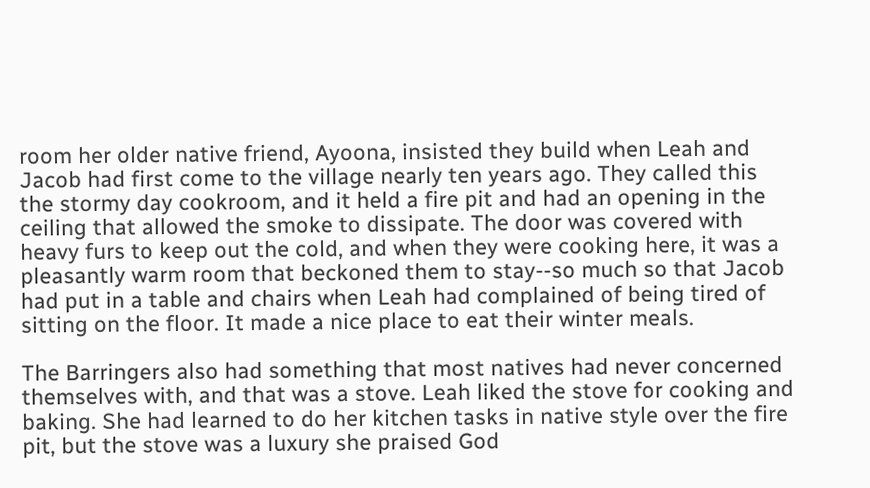room her older native friend, Ayoona, insisted they build when Leah and Jacob had first come to the village nearly ten years ago. They called this the stormy day cookroom, and it held a fire pit and had an opening in the ceiling that allowed the smoke to dissipate. The door was covered with heavy furs to keep out the cold, and when they were cooking here, it was a pleasantly warm room that beckoned them to stay--so much so that Jacob had put in a table and chairs when Leah had complained of being tired of sitting on the floor. It made a nice place to eat their winter meals.

The Barringers also had something that most natives had never concerned themselves with, and that was a stove. Leah liked the stove for cooking and baking. She had learned to do her kitchen tasks in native style over the fire pit, but the stove was a luxury she praised God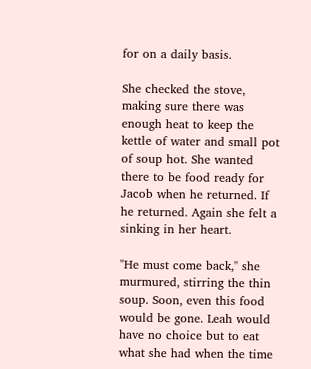for on a daily basis.

She checked the stove, making sure there was enough heat to keep the kettle of water and small pot of soup hot. She wanted there to be food ready for Jacob when he returned. If he returned. Again she felt a sinking in her heart.

"He must come back," she murmured, stirring the thin soup. Soon, even this food would be gone. Leah would have no choice but to eat what she had when the time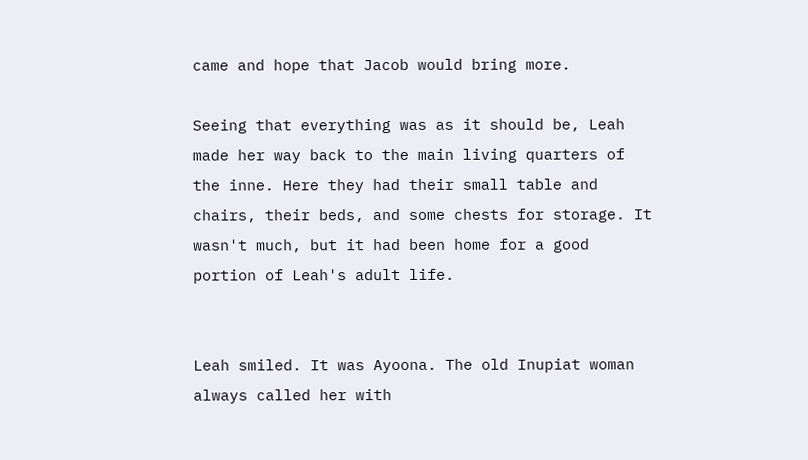came and hope that Jacob would bring more.

Seeing that everything was as it should be, Leah made her way back to the main living quarters of the inne. Here they had their small table and chairs, their beds, and some chests for storage. It wasn't much, but it had been home for a good portion of Leah's adult life.


Leah smiled. It was Ayoona. The old Inupiat woman always called her with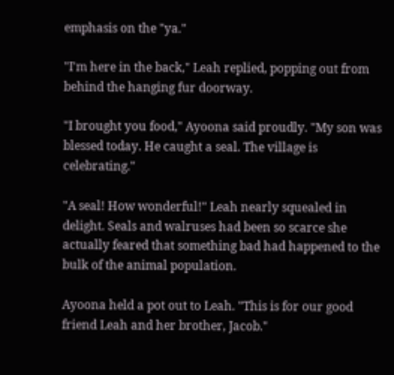emphasis on the "ya."

"I'm here in the back," Leah replied, popping out from behind the hanging fur doorway.

"I brought you food," Ayoona said proudly. "My son was blessed today. He caught a seal. The village is celebrating."

"A seal! How wonderful!" Leah nearly squealed in delight. Seals and walruses had been so scarce she actually feared that something bad had happened to the bulk of the animal population.

Ayoona held a pot out to Leah. "This is for our good friend Leah and her brother, Jacob."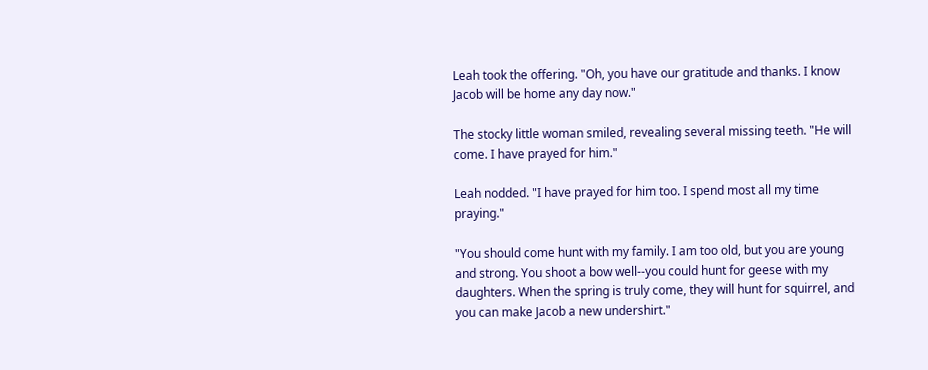Leah took the offering. "Oh, you have our gratitude and thanks. I know Jacob will be home any day now."

The stocky little woman smiled, revealing several missing teeth. "He will come. I have prayed for him."

Leah nodded. "I have prayed for him too. I spend most all my time praying."

"You should come hunt with my family. I am too old, but you are young and strong. You shoot a bow well--you could hunt for geese with my daughters. When the spring is truly come, they will hunt for squirrel, and you can make Jacob a new undershirt."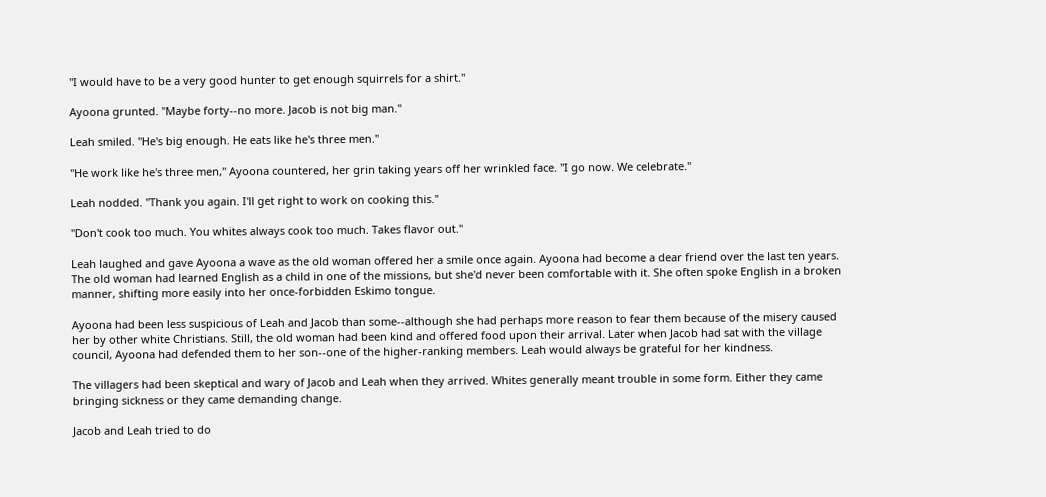"I would have to be a very good hunter to get enough squirrels for a shirt."

Ayoona grunted. "Maybe forty--no more. Jacob is not big man."

Leah smiled. "He's big enough. He eats like he's three men."

"He work like he's three men," Ayoona countered, her grin taking years off her wrinkled face. "I go now. We celebrate."

Leah nodded. "Thank you again. I'll get right to work on cooking this."

"Don't cook too much. You whites always cook too much. Takes flavor out."

Leah laughed and gave Ayoona a wave as the old woman offered her a smile once again. Ayoona had become a dear friend over the last ten years. The old woman had learned English as a child in one of the missions, but she'd never been comfortable with it. She often spoke English in a broken manner, shifting more easily into her once-forbidden Eskimo tongue.

Ayoona had been less suspicious of Leah and Jacob than some--although she had perhaps more reason to fear them because of the misery caused her by other white Christians. Still, the old woman had been kind and offered food upon their arrival. Later when Jacob had sat with the village council, Ayoona had defended them to her son--one of the higher-ranking members. Leah would always be grateful for her kindness.

The villagers had been skeptical and wary of Jacob and Leah when they arrived. Whites generally meant trouble in some form. Either they came bringing sickness or they came demanding change.

Jacob and Leah tried to do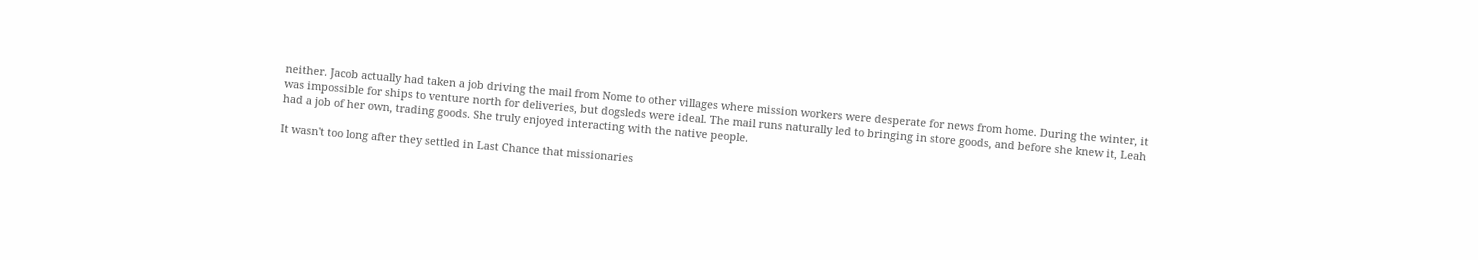neither. Jacob actually had taken a job driving the mail from Nome to other villages where mission workers were desperate for news from home. During the winter, it was impossible for ships to venture north for deliveries, but dogsleds were ideal. The mail runs naturally led to bringing in store goods, and before she knew it, Leah had a job of her own, trading goods. She truly enjoyed interacting with the native people.

It wasn't too long after they settled in Last Chance that missionaries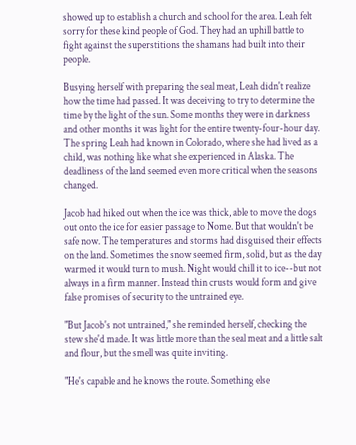showed up to establish a church and school for the area. Leah felt sorry for these kind people of God. They had an uphill battle to fight against the superstitions the shamans had built into their people.

Busying herself with preparing the seal meat, Leah didn't realize how the time had passed. It was deceiving to try to determine the time by the light of the sun. Some months they were in darkness and other months it was light for the entire twenty-four-hour day. The spring Leah had known in Colorado, where she had lived as a child, was nothing like what she experienced in Alaska. The deadliness of the land seemed even more critical when the seasons changed.

Jacob had hiked out when the ice was thick, able to move the dogs out onto the ice for easier passage to Nome. But that wouldn't be safe now. The temperatures and storms had disguised their effects on the land. Sometimes the snow seemed firm, solid, but as the day warmed it would turn to mush. Night would chill it to ice--but not always in a firm manner. Instead thin crusts would form and give false promises of security to the untrained eye.

"But Jacob's not untrained," she reminded herself, checking the stew she'd made. It was little more than the seal meat and a little salt and flour, but the smell was quite inviting.

"He's capable and he knows the route. Something else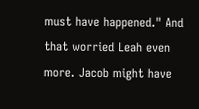must have happened." And that worried Leah even more. Jacob might have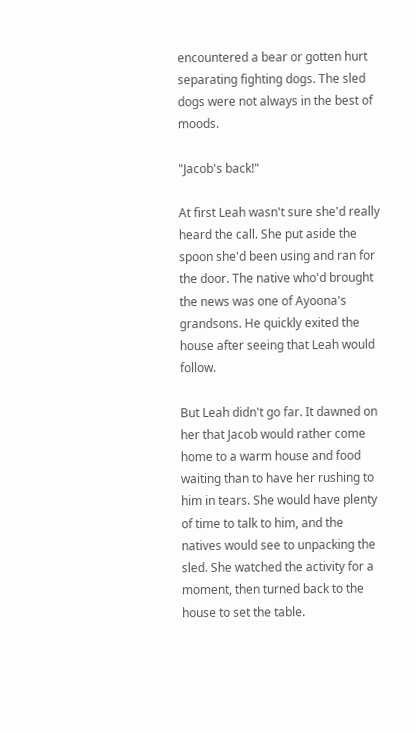encountered a bear or gotten hurt separating fighting dogs. The sled dogs were not always in the best of moods.

"Jacob's back!"

At first Leah wasn't sure she'd really heard the call. She put aside the spoon she'd been using and ran for the door. The native who'd brought the news was one of Ayoona's grandsons. He quickly exited the house after seeing that Leah would follow.

But Leah didn't go far. It dawned on her that Jacob would rather come home to a warm house and food waiting than to have her rushing to him in tears. She would have plenty of time to talk to him, and the natives would see to unpacking the sled. She watched the activity for a moment, then turned back to the house to set the table.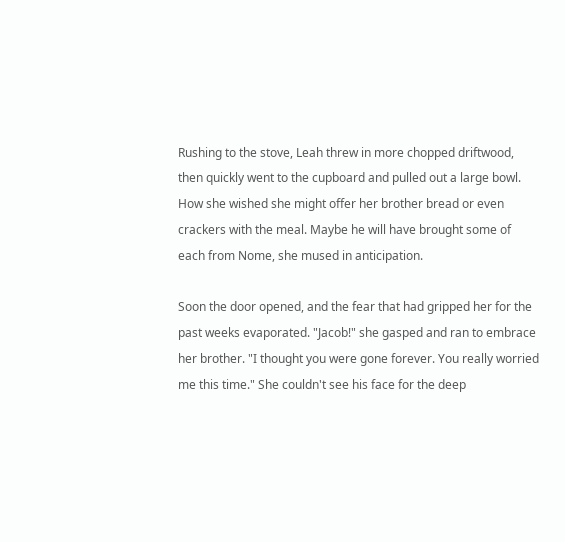Rushing to the stove, Leah threw in more chopped driftwood, then quickly went to the cupboard and pulled out a large bowl. How she wished she might offer her brother bread or even crackers with the meal. Maybe he will have brought some of each from Nome, she mused in anticipation.

Soon the door opened, and the fear that had gripped her for the past weeks evaporated. "Jacob!" she gasped and ran to embrace her brother. "I thought you were gone forever. You really worried me this time." She couldn't see his face for the deep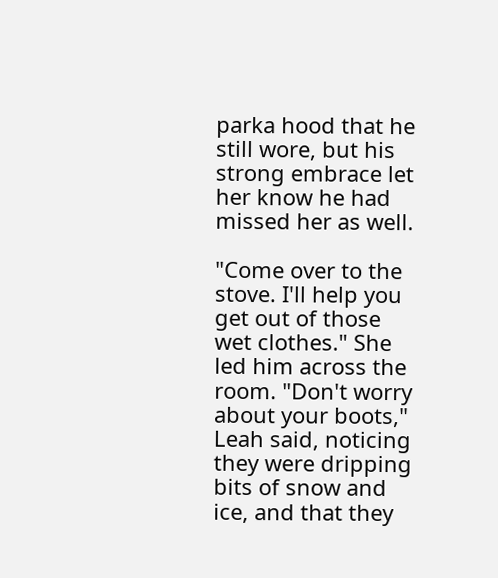parka hood that he still wore, but his strong embrace let her know he had missed her as well.

"Come over to the stove. I'll help you get out of those wet clothes." She led him across the room. "Don't worry about your boots," Leah said, noticing they were dripping bits of snow and ice, and that they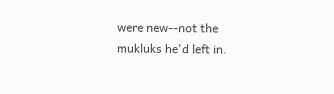were new--not the mukluks he'd left in.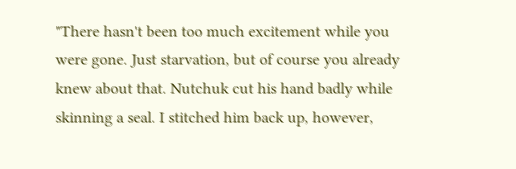"There hasn't been too much excitement while you were gone. Just starvation, but of course you already knew about that. Nutchuk cut his hand badly while skinning a seal. I stitched him back up, however,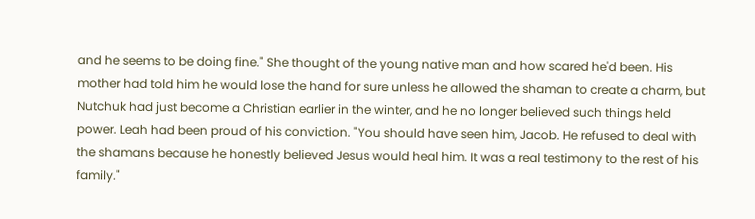and he seems to be doing fine." She thought of the young native man and how scared he'd been. His mother had told him he would lose the hand for sure unless he allowed the shaman to create a charm, but Nutchuk had just become a Christian earlier in the winter, and he no longer believed such things held power. Leah had been proud of his conviction. "You should have seen him, Jacob. He refused to deal with the shamans because he honestly believed Jesus would heal him. It was a real testimony to the rest of his family."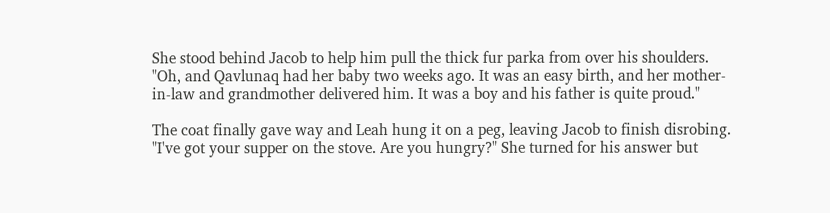She stood behind Jacob to help him pull the thick fur parka from over his shoulders. "Oh, and Qavlunaq had her baby two weeks ago. It was an easy birth, and her mother-in-law and grandmother delivered him. It was a boy and his father is quite proud."

The coat finally gave way and Leah hung it on a peg, leaving Jacob to finish disrobing. "I've got your supper on the stove. Are you hungry?" She turned for his answer but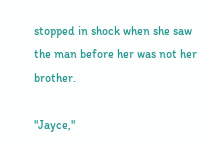stopped in shock when she saw the man before her was not her brother.

"Jayce,"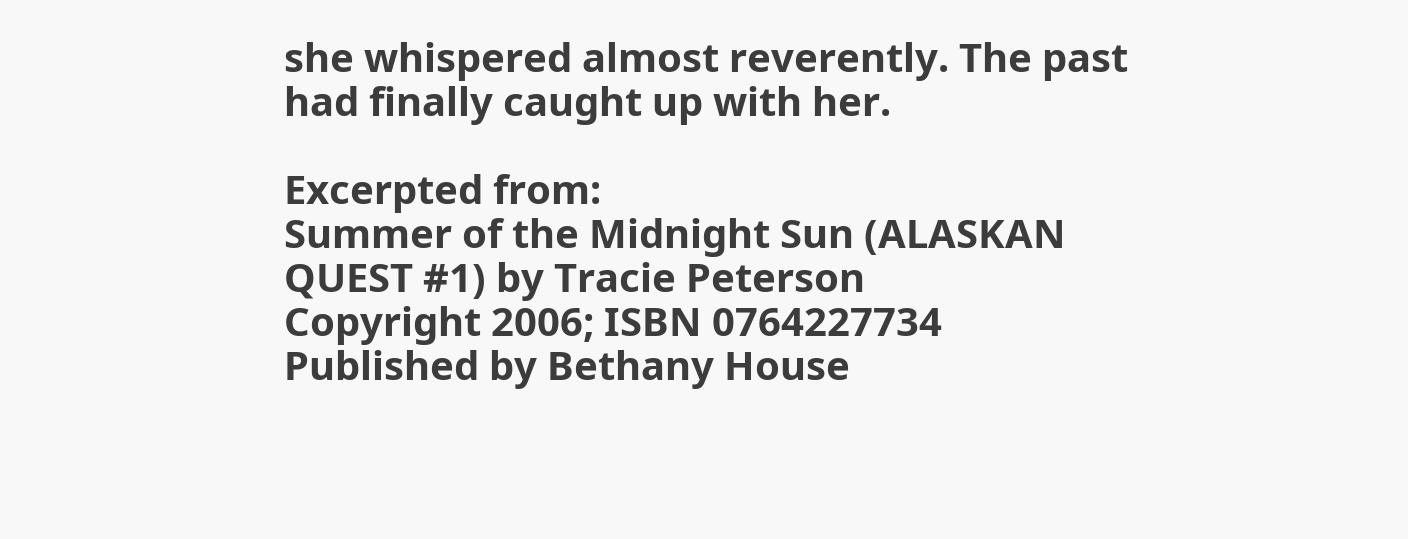she whispered almost reverently. The past had finally caught up with her.

Excerpted from:
Summer of the Midnight Sun (ALASKAN QUEST #1) by Tracie Peterson
Copyright 2006; ISBN 0764227734
Published by Bethany House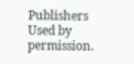Publishers
Used by permission.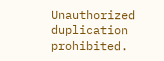Unauthorized duplication prohibited.